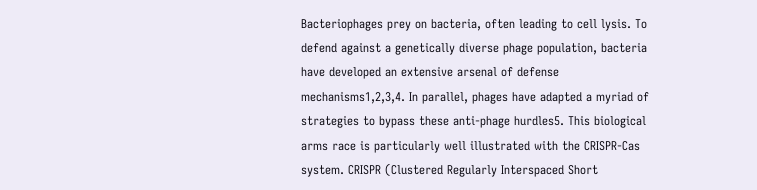Bacteriophages prey on bacteria, often leading to cell lysis. To defend against a genetically diverse phage population, bacteria have developed an extensive arsenal of defense mechanisms1,2,3,4. In parallel, phages have adapted a myriad of strategies to bypass these anti-phage hurdles5. This biological arms race is particularly well illustrated with the CRISPR-Cas system. CRISPR (Clustered Regularly Interspaced Short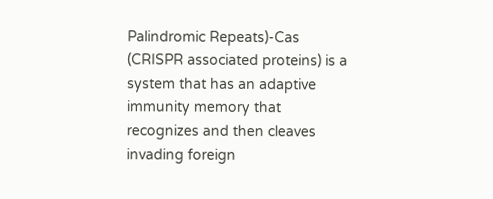Palindromic Repeats)-Cas (CRISPR associated proteins) is a system that has an adaptive immunity memory that recognizes and then cleaves invading foreign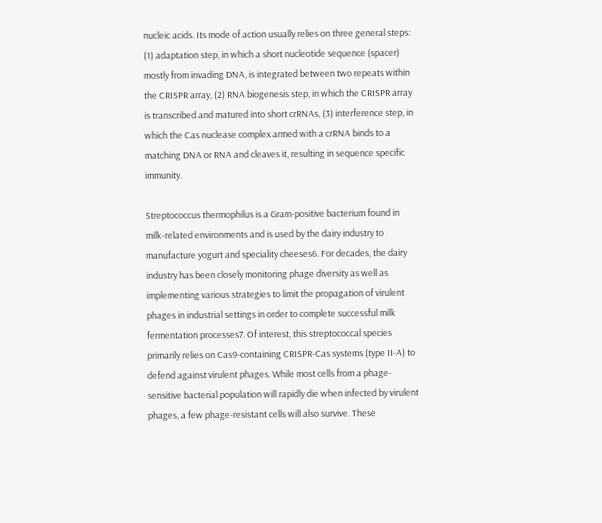nucleic acids. Its mode of action usually relies on three general steps: (1) adaptation step, in which a short nucleotide sequence (spacer) mostly from invading DNA, is integrated between two repeats within the CRISPR array, (2) RNA biogenesis step, in which the CRISPR array is transcribed and matured into short crRNAs, (3) interference step, in which the Cas nuclease complex armed with a crRNA binds to a matching DNA or RNA and cleaves it, resulting in sequence specific immunity.

Streptococcus thermophilus is a Gram-positive bacterium found in milk-related environments and is used by the dairy industry to manufacture yogurt and speciality cheeses6. For decades, the dairy industry has been closely monitoring phage diversity as well as implementing various strategies to limit the propagation of virulent phages in industrial settings in order to complete successful milk fermentation processes7. Of interest, this streptococcal species primarily relies on Cas9-containing CRISPR-Cas systems (type II-A) to defend against virulent phages. While most cells from a phage-sensitive bacterial population will rapidly die when infected by virulent phages, a few phage-resistant cells will also survive. These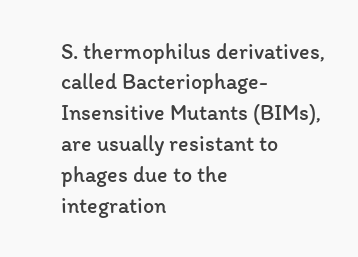S. thermophilus derivatives, called Bacteriophage-Insensitive Mutants (BIMs), are usually resistant to phages due to the integration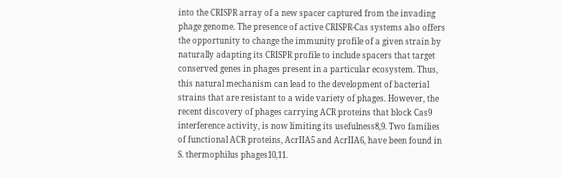into the CRISPR array of a new spacer captured from the invading phage genome. The presence of active CRISPR-Cas systems also offers the opportunity to change the immunity profile of a given strain by naturally adapting its CRISPR profile to include spacers that target conserved genes in phages present in a particular ecosystem. Thus, this natural mechanism can lead to the development of bacterial strains that are resistant to a wide variety of phages. However, the recent discovery of phages carrying ACR proteins that block Cas9 interference activity, is now limiting its usefulness8,9. Two families of functional ACR proteins, AcrIIA5 and AcrIIA6, have been found in S. thermophilus phages10,11.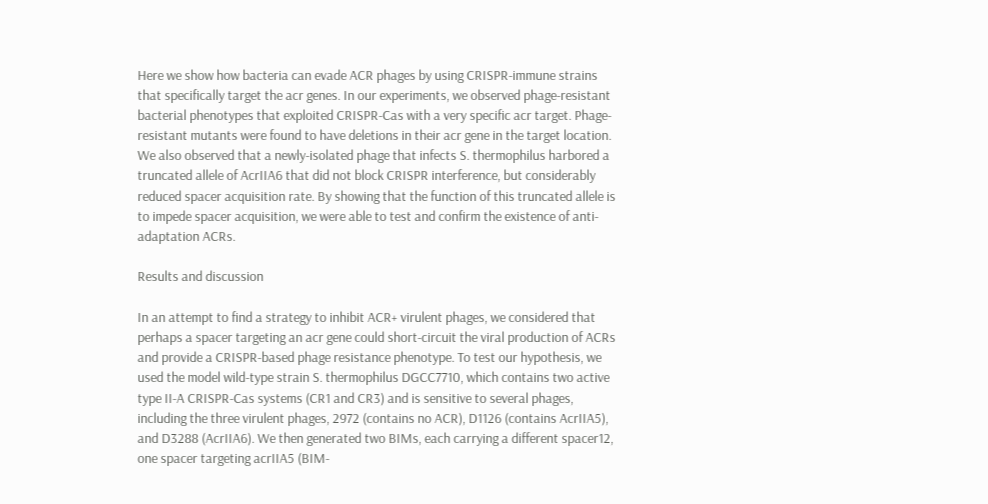Here we show how bacteria can evade ACR phages by using CRISPR-immune strains that specifically target the acr genes. In our experiments, we observed phage-resistant bacterial phenotypes that exploited CRISPR-Cas with a very specific acr target. Phage-resistant mutants were found to have deletions in their acr gene in the target location. We also observed that a newly-isolated phage that infects S. thermophilus harbored a truncated allele of AcrIIA6 that did not block CRISPR interference, but considerably reduced spacer acquisition rate. By showing that the function of this truncated allele is to impede spacer acquisition, we were able to test and confirm the existence of anti-adaptation ACRs.

Results and discussion

In an attempt to find a strategy to inhibit ACR+ virulent phages, we considered that perhaps a spacer targeting an acr gene could short-circuit the viral production of ACRs and provide a CRISPR-based phage resistance phenotype. To test our hypothesis, we used the model wild-type strain S. thermophilus DGCC7710, which contains two active type II-A CRISPR-Cas systems (CR1 and CR3) and is sensitive to several phages, including the three virulent phages, 2972 (contains no ACR), D1126 (contains AcrIIA5), and D3288 (AcrIIA6). We then generated two BIMs, each carrying a different spacer12, one spacer targeting acrIIA5 (BIM-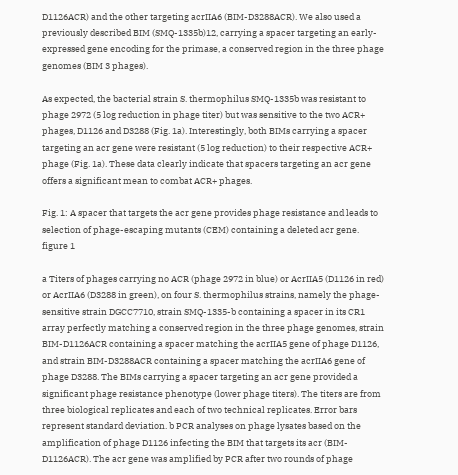D1126ACR) and the other targeting acrIIA6 (BIM-D3288ACR). We also used a previously described BIM (SMQ-1335b)12, carrying a spacer targeting an early-expressed gene encoding for the primase, a conserved region in the three phage genomes (BIM 3 phages).

As expected, the bacterial strain S. thermophilus SMQ-1335b was resistant to phage 2972 (5 log reduction in phage titer) but was sensitive to the two ACR+ phages, D1126 and D3288 (Fig. 1a). Interestingly, both BIMs carrying a spacer targeting an acr gene were resistant (5 log reduction) to their respective ACR+ phage (Fig. 1a). These data clearly indicate that spacers targeting an acr gene offers a significant mean to combat ACR+ phages.

Fig. 1: A spacer that targets the acr gene provides phage resistance and leads to selection of phage-escaping mutants (CEM) containing a deleted acr gene.
figure 1

a Titers of phages carrying no ACR (phage 2972 in blue) or AcrIIA5 (D1126 in red) or AcrIIA6 (D3288 in green), on four S. thermophilus strains, namely the phage-sensitive strain DGCC7710, strain SMQ-1335-b containing a spacer in its CR1 array perfectly matching a conserved region in the three phage genomes, strain BIM-D1126ACR containing a spacer matching the acrIIA5 gene of phage D1126, and strain BIM-D3288ACR containing a spacer matching the acrIIA6 gene of phage D3288. The BIMs carrying a spacer targeting an acr gene provided a significant phage resistance phenotype (lower phage titers). The titers are from three biological replicates and each of two technical replicates. Error bars represent standard deviation. b PCR analyses on phage lysates based on the amplification of phage D1126 infecting the BIM that targets its acr (BIM-D1126ACR). The acr gene was amplified by PCR after two rounds of phage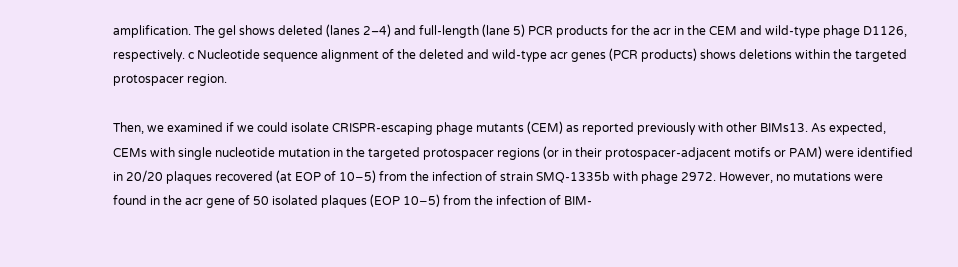amplification. The gel shows deleted (lanes 2–4) and full-length (lane 5) PCR products for the acr in the CEM and wild-type phage D1126, respectively. c Nucleotide sequence alignment of the deleted and wild-type acr genes (PCR products) shows deletions within the targeted protospacer region.

Then, we examined if we could isolate CRISPR-escaping phage mutants (CEM) as reported previously with other BIMs13. As expected, CEMs with single nucleotide mutation in the targeted protospacer regions (or in their protospacer-adjacent motifs or PAM) were identified in 20/20 plaques recovered (at EOP of 10−5) from the infection of strain SMQ-1335b with phage 2972. However, no mutations were found in the acr gene of 50 isolated plaques (EOP 10−5) from the infection of BIM-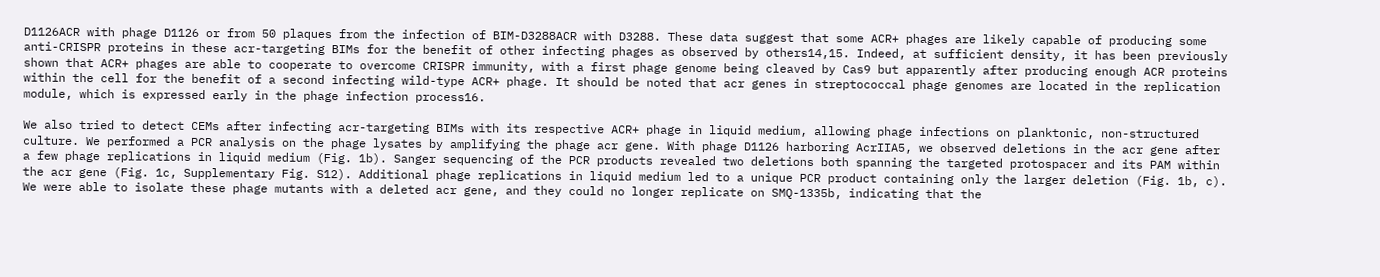D1126ACR with phage D1126 or from 50 plaques from the infection of BIM-D3288ACR with D3288. These data suggest that some ACR+ phages are likely capable of producing some anti-CRISPR proteins in these acr-targeting BIMs for the benefit of other infecting phages as observed by others14,15. Indeed, at sufficient density, it has been previously shown that ACR+ phages are able to cooperate to overcome CRISPR immunity, with a first phage genome being cleaved by Cas9 but apparently after producing enough ACR proteins within the cell for the benefit of a second infecting wild-type ACR+ phage. It should be noted that acr genes in streptococcal phage genomes are located in the replication module, which is expressed early in the phage infection process16.

We also tried to detect CEMs after infecting acr-targeting BIMs with its respective ACR+ phage in liquid medium, allowing phage infections on planktonic, non-structured culture. We performed a PCR analysis on the phage lysates by amplifying the phage acr gene. With phage D1126 harboring AcrIIA5, we observed deletions in the acr gene after a few phage replications in liquid medium (Fig. 1b). Sanger sequencing of the PCR products revealed two deletions both spanning the targeted protospacer and its PAM within the acr gene (Fig. 1c, Supplementary Fig. S12). Additional phage replications in liquid medium led to a unique PCR product containing only the larger deletion (Fig. 1b, c). We were able to isolate these phage mutants with a deleted acr gene, and they could no longer replicate on SMQ-1335b, indicating that the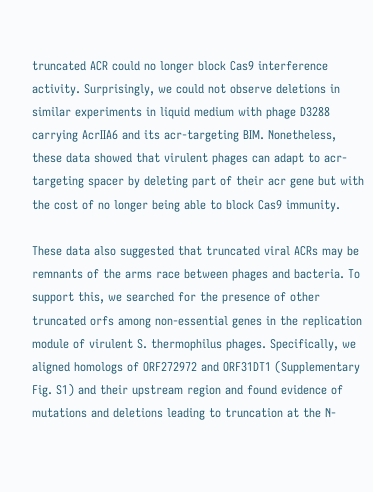truncated ACR could no longer block Cas9 interference activity. Surprisingly, we could not observe deletions in similar experiments in liquid medium with phage D3288 carrying AcrIIA6 and its acr-targeting BIM. Nonetheless, these data showed that virulent phages can adapt to acr-targeting spacer by deleting part of their acr gene but with the cost of no longer being able to block Cas9 immunity.

These data also suggested that truncated viral ACRs may be remnants of the arms race between phages and bacteria. To support this, we searched for the presence of other truncated orfs among non-essential genes in the replication module of virulent S. thermophilus phages. Specifically, we aligned homologs of ORF272972 and ORF31DT1 (Supplementary Fig. S1) and their upstream region and found evidence of mutations and deletions leading to truncation at the N-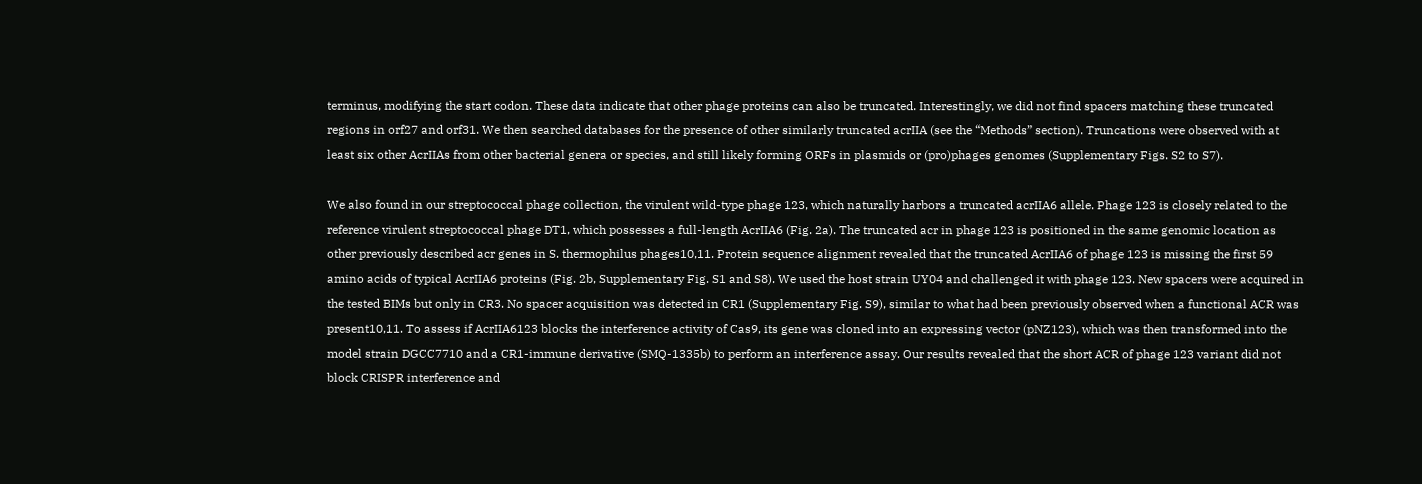terminus, modifying the start codon. These data indicate that other phage proteins can also be truncated. Interestingly, we did not find spacers matching these truncated regions in orf27 and orf31. We then searched databases for the presence of other similarly truncated acrIIA (see the “Methods” section). Truncations were observed with at least six other AcrIIAs from other bacterial genera or species, and still likely forming ORFs in plasmids or (pro)phages genomes (Supplementary Figs. S2 to S7).

We also found in our streptococcal phage collection, the virulent wild-type phage 123, which naturally harbors a truncated acrIIA6 allele. Phage 123 is closely related to the reference virulent streptococcal phage DT1, which possesses a full-length AcrIIA6 (Fig. 2a). The truncated acr in phage 123 is positioned in the same genomic location as other previously described acr genes in S. thermophilus phages10,11. Protein sequence alignment revealed that the truncated AcrIIA6 of phage 123 is missing the first 59 amino acids of typical AcrIIA6 proteins (Fig. 2b, Supplementary Fig. S1 and S8). We used the host strain UY04 and challenged it with phage 123. New spacers were acquired in the tested BIMs but only in CR3. No spacer acquisition was detected in CR1 (Supplementary Fig. S9), similar to what had been previously observed when a functional ACR was present10,11. To assess if AcrIIA6123 blocks the interference activity of Cas9, its gene was cloned into an expressing vector (pNZ123), which was then transformed into the model strain DGCC7710 and a CR1-immune derivative (SMQ-1335b) to perform an interference assay. Our results revealed that the short ACR of phage 123 variant did not block CRISPR interference and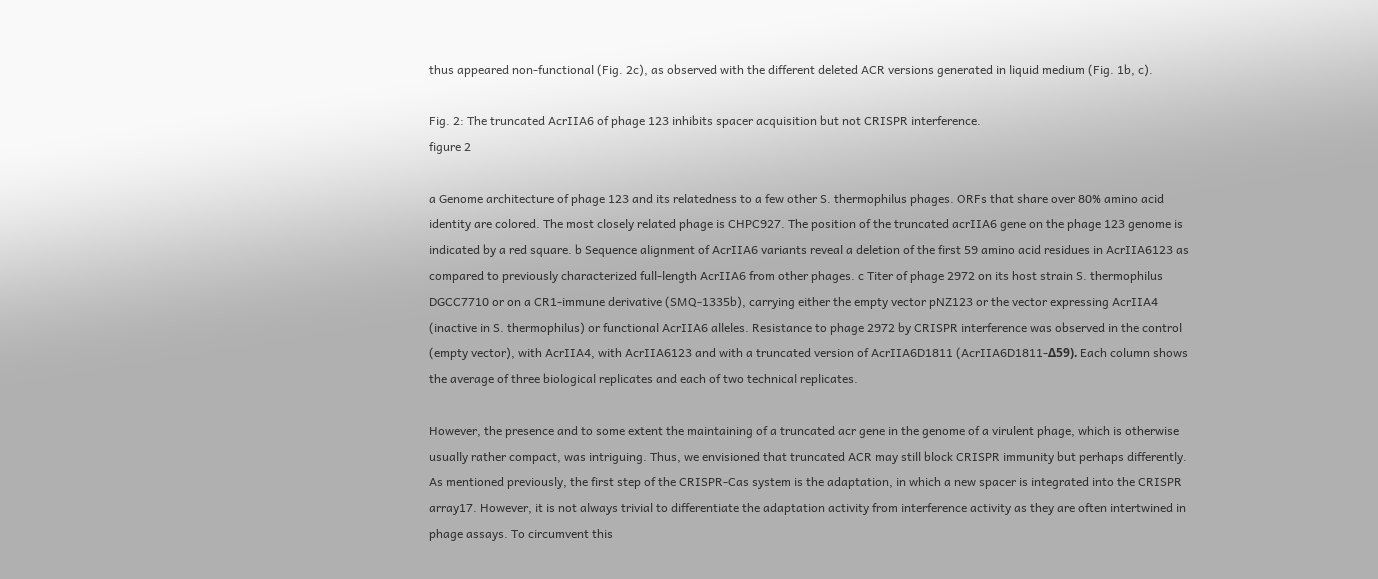thus appeared non-functional (Fig. 2c), as observed with the different deleted ACR versions generated in liquid medium (Fig. 1b, c).

Fig. 2: The truncated AcrIIA6 of phage 123 inhibits spacer acquisition but not CRISPR interference.
figure 2

a Genome architecture of phage 123 and its relatedness to a few other S. thermophilus phages. ORFs that share over 80% amino acid identity are colored. The most closely related phage is CHPC927. The position of the truncated acrIIA6 gene on the phage 123 genome is indicated by a red square. b Sequence alignment of AcrIIA6 variants reveal a deletion of the first 59 amino acid residues in AcrIIA6123 as compared to previously characterized full-length AcrIIA6 from other phages. c Titer of phage 2972 on its host strain S. thermophilus DGCC7710 or on a CR1-immune derivative (SMQ-1335b), carrying either the empty vector pNZ123 or the vector expressing AcrIIA4 (inactive in S. thermophilus) or functional AcrIIA6 alleles. Resistance to phage 2972 by CRISPR interference was observed in the control (empty vector), with AcrIIA4, with AcrIIA6123 and with a truncated version of AcrIIA6D1811 (AcrIIA6D1811-Δ59). Each column shows the average of three biological replicates and each of two technical replicates.

However, the presence and to some extent the maintaining of a truncated acr gene in the genome of a virulent phage, which is otherwise usually rather compact, was intriguing. Thus, we envisioned that truncated ACR may still block CRISPR immunity but perhaps differently. As mentioned previously, the first step of the CRISPR-Cas system is the adaptation, in which a new spacer is integrated into the CRISPR array17. However, it is not always trivial to differentiate the adaptation activity from interference activity as they are often intertwined in phage assays. To circumvent this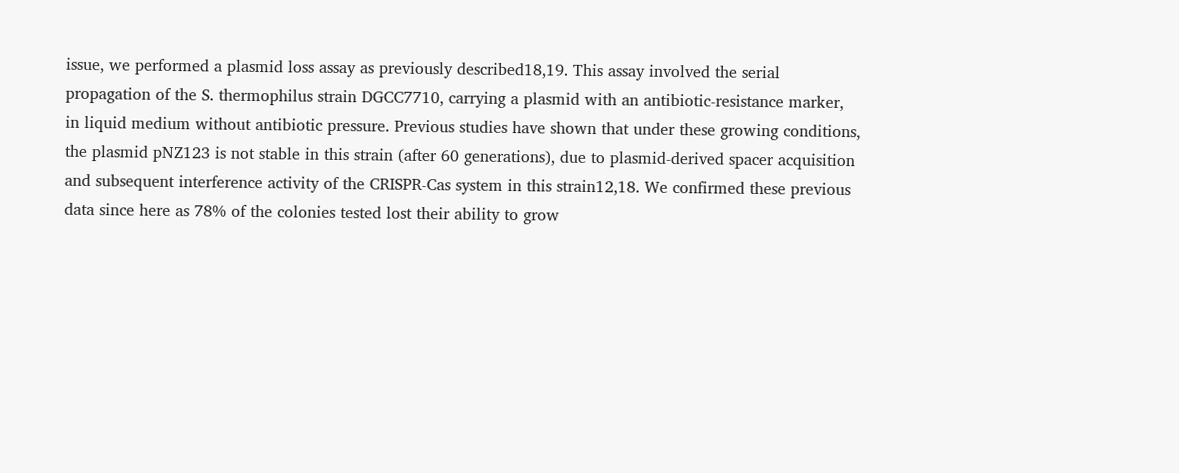issue, we performed a plasmid loss assay as previously described18,19. This assay involved the serial propagation of the S. thermophilus strain DGCC7710, carrying a plasmid with an antibiotic-resistance marker, in liquid medium without antibiotic pressure. Previous studies have shown that under these growing conditions, the plasmid pNZ123 is not stable in this strain (after 60 generations), due to plasmid-derived spacer acquisition and subsequent interference activity of the CRISPR-Cas system in this strain12,18. We confirmed these previous data since here as 78% of the colonies tested lost their ability to grow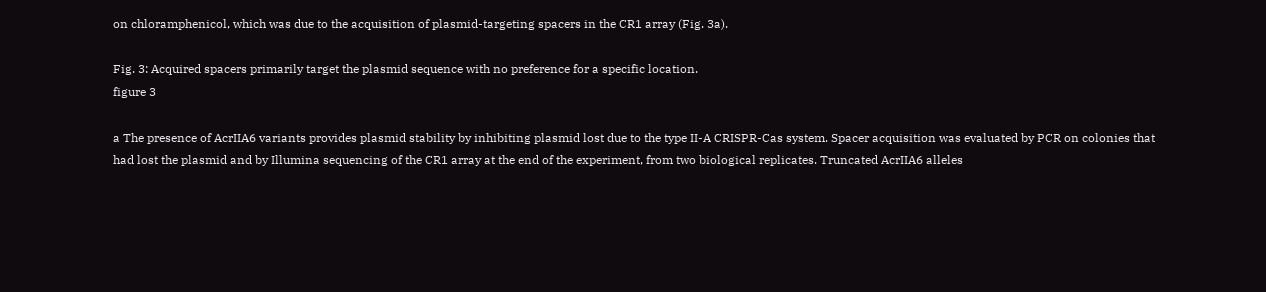on chloramphenicol, which was due to the acquisition of plasmid-targeting spacers in the CR1 array (Fig. 3a).

Fig. 3: Acquired spacers primarily target the plasmid sequence with no preference for a specific location.
figure 3

a The presence of AcrIIA6 variants provides plasmid stability by inhibiting plasmid lost due to the type II-A CRISPR-Cas system. Spacer acquisition was evaluated by PCR on colonies that had lost the plasmid and by Illumina sequencing of the CR1 array at the end of the experiment, from two biological replicates. Truncated AcrIIA6 alleles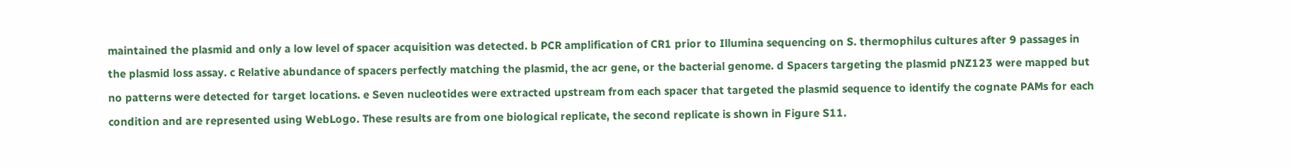maintained the plasmid and only a low level of spacer acquisition was detected. b PCR amplification of CR1 prior to Illumina sequencing on S. thermophilus cultures after 9 passages in the plasmid loss assay. c Relative abundance of spacers perfectly matching the plasmid, the acr gene, or the bacterial genome. d Spacers targeting the plasmid pNZ123 were mapped but no patterns were detected for target locations. e Seven nucleotides were extracted upstream from each spacer that targeted the plasmid sequence to identify the cognate PAMs for each condition and are represented using WebLogo. These results are from one biological replicate, the second replicate is shown in Figure S11.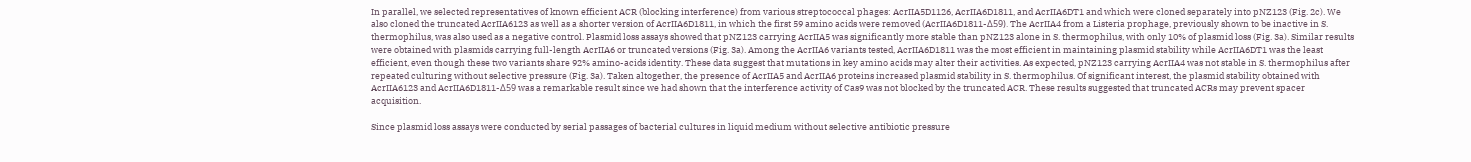In parallel, we selected representatives of known efficient ACR (blocking interference) from various streptococcal phages: AcrIIA5D1126, AcrIIA6D1811, and AcrIIA6DT1 and which were cloned separately into pNZ123 (Fig. 2c). We also cloned the truncated AcrIIA6123 as well as a shorter version of AcrIIA6D1811, in which the first 59 amino acids were removed (AcrIIA6D1811-Δ59). The AcrIIA4 from a Listeria prophage, previously shown to be inactive in S. thermophilus, was also used as a negative control. Plasmid loss assays showed that pNZ123 carrying AcrIIA5 was significantly more stable than pNZ123 alone in S. thermophilus, with only 10% of plasmid loss (Fig. 3a). Similar results were obtained with plasmids carrying full-length AcrIIA6 or truncated versions (Fig. 3a). Among the AcrIIA6 variants tested, AcrIIA6D1811 was the most efficient in maintaining plasmid stability while AcrIIA6DT1 was the least efficient, even though these two variants share 92% amino-acids identity. These data suggest that mutations in key amino acids may alter their activities. As expected, pNZ123 carrying AcrIIA4 was not stable in S. thermophilus after repeated culturing without selective pressure (Fig. 3a). Taken altogether, the presence of AcrIIA5 and AcrIIA6 proteins increased plasmid stability in S. thermophilus. Of significant interest, the plasmid stability obtained with AcrIIA6123 and AcrIIA6D1811-Δ59 was a remarkable result since we had shown that the interference activity of Cas9 was not blocked by the truncated ACR. These results suggested that truncated ACRs may prevent spacer acquisition.

Since plasmid loss assays were conducted by serial passages of bacterial cultures in liquid medium without selective antibiotic pressure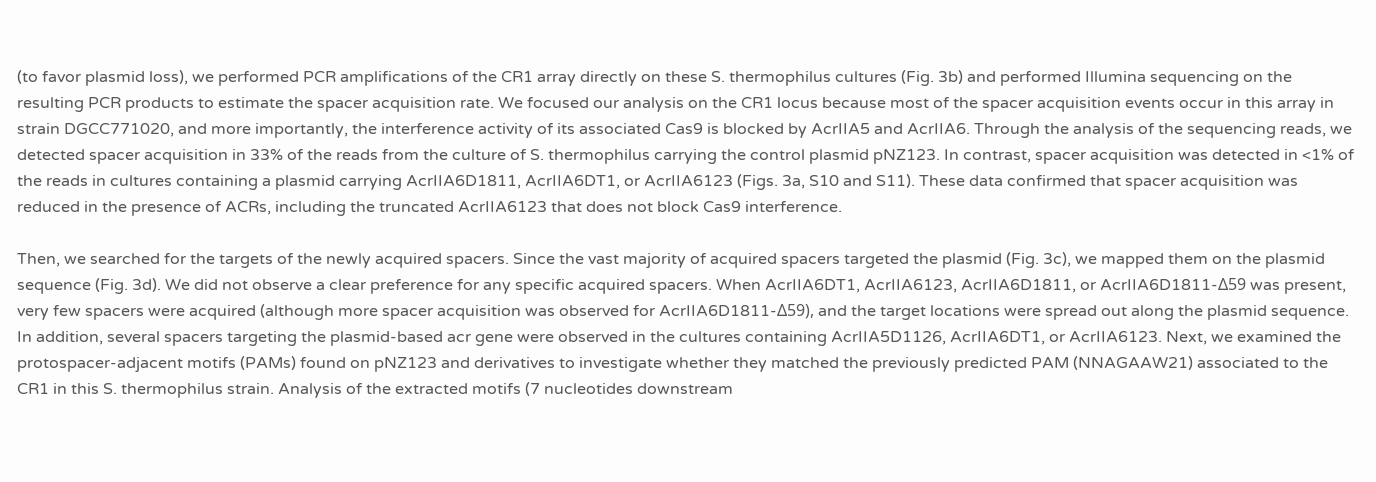(to favor plasmid loss), we performed PCR amplifications of the CR1 array directly on these S. thermophilus cultures (Fig. 3b) and performed Illumina sequencing on the resulting PCR products to estimate the spacer acquisition rate. We focused our analysis on the CR1 locus because most of the spacer acquisition events occur in this array in strain DGCC771020, and more importantly, the interference activity of its associated Cas9 is blocked by AcrIIA5 and AcrIIA6. Through the analysis of the sequencing reads, we detected spacer acquisition in 33% of the reads from the culture of S. thermophilus carrying the control plasmid pNZ123. In contrast, spacer acquisition was detected in <1% of the reads in cultures containing a plasmid carrying AcrIIA6D1811, AcrIIA6DT1, or AcrIIA6123 (Figs. 3a, S10 and S11). These data confirmed that spacer acquisition was reduced in the presence of ACRs, including the truncated AcrIIA6123 that does not block Cas9 interference.

Then, we searched for the targets of the newly acquired spacers. Since the vast majority of acquired spacers targeted the plasmid (Fig. 3c), we mapped them on the plasmid sequence (Fig. 3d). We did not observe a clear preference for any specific acquired spacers. When AcrIIA6DT1, AcrIIA6123, AcrIIA6D1811, or AcrIIA6D1811-Δ59 was present, very few spacers were acquired (although more spacer acquisition was observed for AcrIIA6D1811-Δ59), and the target locations were spread out along the plasmid sequence. In addition, several spacers targeting the plasmid-based acr gene were observed in the cultures containing AcrIIA5D1126, AcrIIA6DT1, or AcrIIA6123. Next, we examined the protospacer-adjacent motifs (PAMs) found on pNZ123 and derivatives to investigate whether they matched the previously predicted PAM (NNAGAAW21) associated to the CR1 in this S. thermophilus strain. Analysis of the extracted motifs (7 nucleotides downstream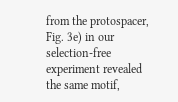from the protospacer, Fig. 3e) in our selection-free experiment revealed the same motif,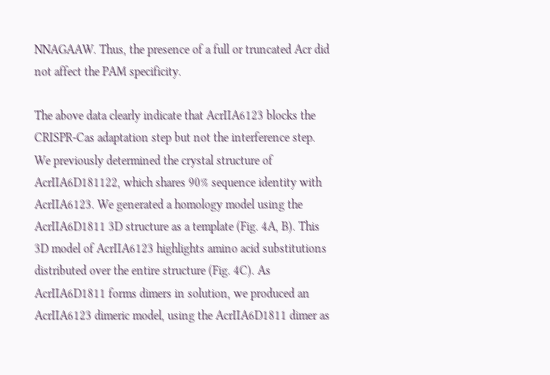NNAGAAW. Thus, the presence of a full or truncated Acr did not affect the PAM specificity.

The above data clearly indicate that AcrIIA6123 blocks the CRISPR-Cas adaptation step but not the interference step. We previously determined the crystal structure of AcrIIA6D181122, which shares 90% sequence identity with AcrIIA6123. We generated a homology model using the AcrIIA6D1811 3D structure as a template (Fig. 4A, B). This 3D model of AcrIIA6123 highlights amino acid substitutions distributed over the entire structure (Fig. 4C). As AcrIIA6D1811 forms dimers in solution, we produced an AcrIIA6123 dimeric model, using the AcrIIA6D1811 dimer as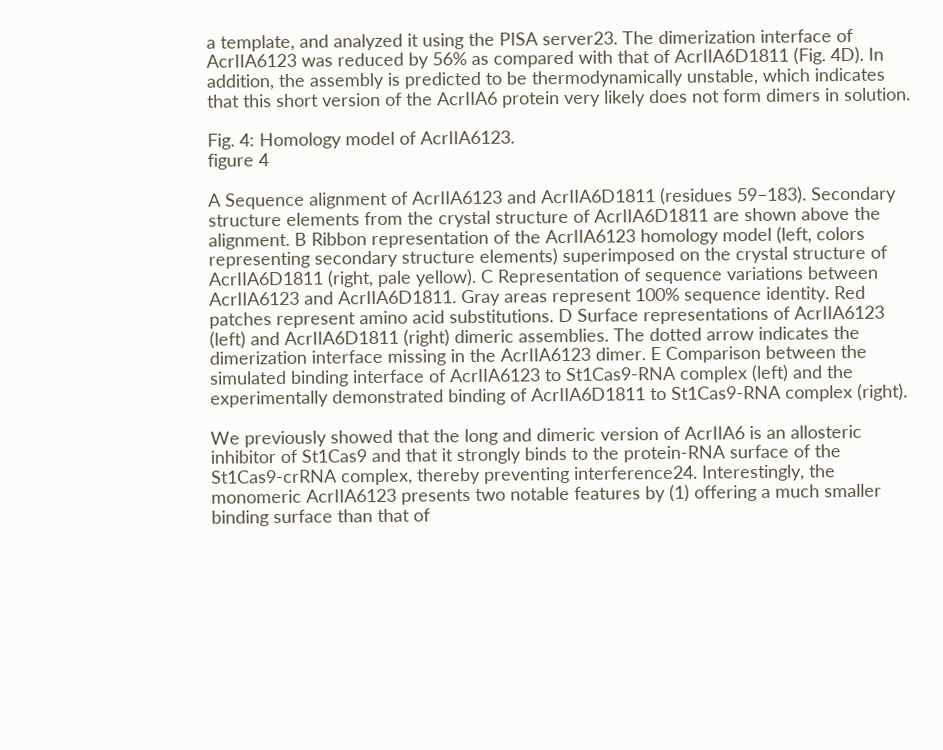a template, and analyzed it using the PISA server23. The dimerization interface of AcrIIA6123 was reduced by 56% as compared with that of AcrIIA6D1811 (Fig. 4D). In addition, the assembly is predicted to be thermodynamically unstable, which indicates that this short version of the AcrIIA6 protein very likely does not form dimers in solution.

Fig. 4: Homology model of AcrIIA6123.
figure 4

A Sequence alignment of AcrIIA6123 and AcrIIA6D1811 (residues 59–183). Secondary structure elements from the crystal structure of AcrIIA6D1811 are shown above the alignment. B Ribbon representation of the AcrIIA6123 homology model (left, colors representing secondary structure elements) superimposed on the crystal structure of AcrIIA6D1811 (right, pale yellow). C Representation of sequence variations between AcrIIA6123 and AcrIIA6D1811. Gray areas represent 100% sequence identity. Red patches represent amino acid substitutions. D Surface representations of AcrIIA6123 (left) and AcrIIA6D1811 (right) dimeric assemblies. The dotted arrow indicates the dimerization interface missing in the AcrIIA6123 dimer. E Comparison between the simulated binding interface of AcrIIA6123 to St1Cas9-RNA complex (left) and the experimentally demonstrated binding of AcrIIA6D1811 to St1Cas9-RNA complex (right).

We previously showed that the long and dimeric version of AcrIIA6 is an allosteric inhibitor of St1Cas9 and that it strongly binds to the protein-RNA surface of the St1Cas9-crRNA complex, thereby preventing interference24. Interestingly, the monomeric AcrIIA6123 presents two notable features by (1) offering a much smaller binding surface than that of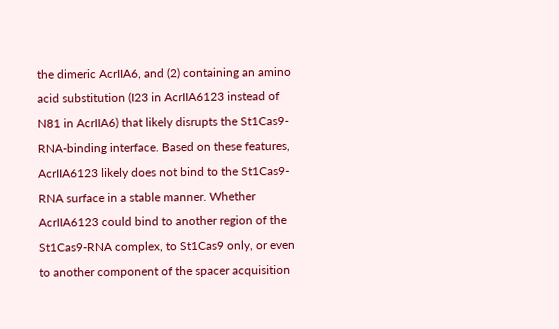the dimeric AcrIIA6, and (2) containing an amino acid substitution (I23 in AcrIIA6123 instead of N81 in AcrIIA6) that likely disrupts the St1Cas9-RNA-binding interface. Based on these features, AcrIIA6123 likely does not bind to the St1Cas9-RNA surface in a stable manner. Whether AcrIIA6123 could bind to another region of the St1Cas9-RNA complex, to St1Cas9 only, or even to another component of the spacer acquisition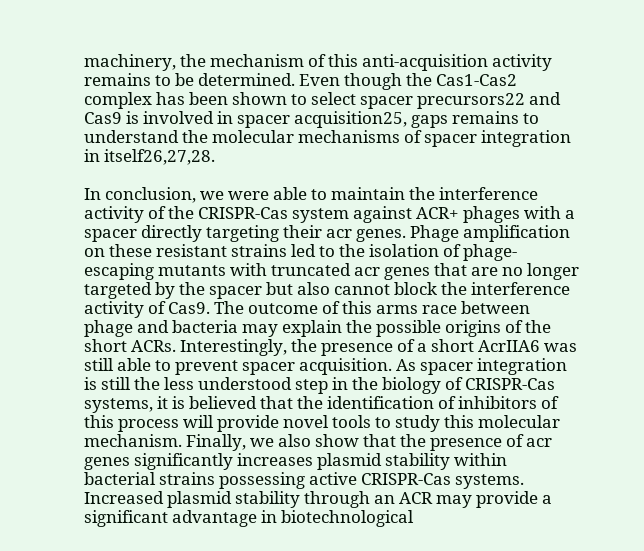machinery, the mechanism of this anti-acquisition activity remains to be determined. Even though the Cas1-Cas2 complex has been shown to select spacer precursors22 and Cas9 is involved in spacer acquisition25, gaps remains to understand the molecular mechanisms of spacer integration in itself26,27,28.

In conclusion, we were able to maintain the interference activity of the CRISPR-Cas system against ACR+ phages with a spacer directly targeting their acr genes. Phage amplification on these resistant strains led to the isolation of phage-escaping mutants with truncated acr genes that are no longer targeted by the spacer but also cannot block the interference activity of Cas9. The outcome of this arms race between phage and bacteria may explain the possible origins of the short ACRs. Interestingly, the presence of a short AcrIIA6 was still able to prevent spacer acquisition. As spacer integration is still the less understood step in the biology of CRISPR-Cas systems, it is believed that the identification of inhibitors of this process will provide novel tools to study this molecular mechanism. Finally, we also show that the presence of acr genes significantly increases plasmid stability within bacterial strains possessing active CRISPR-Cas systems. Increased plasmid stability through an ACR may provide a significant advantage in biotechnological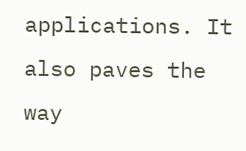applications. It also paves the way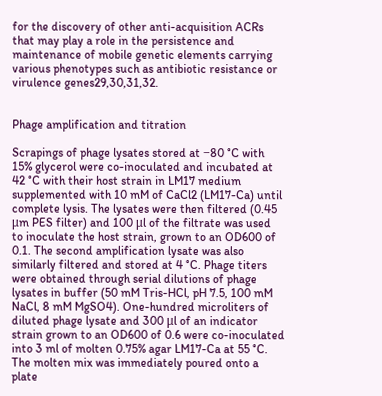for the discovery of other anti-acquisition ACRs that may play a role in the persistence and maintenance of mobile genetic elements carrying various phenotypes such as antibiotic resistance or virulence genes29,30,31,32.


Phage amplification and titration

Scrapings of phage lysates stored at −80 °C with 15% glycerol were co-inoculated and incubated at 42 °C with their host strain in LM17 medium supplemented with 10 mM of CaCl2 (LM17-Ca) until complete lysis. The lysates were then filtered (0.45 μm PES filter) and 100 μl of the filtrate was used to inoculate the host strain, grown to an OD600 of 0.1. The second amplification lysate was also similarly filtered and stored at 4 °C. Phage titers were obtained through serial dilutions of phage lysates in buffer (50 mM Tris-HCl, pH 7.5, 100 mM NaCl, 8 mM MgSO4). One-hundred microliters of diluted phage lysate and 300 μl of an indicator strain grown to an OD600 of 0.6 were co-inoculated into 3 ml of molten 0.75% agar LM17-Ca at 55 °C. The molten mix was immediately poured onto a plate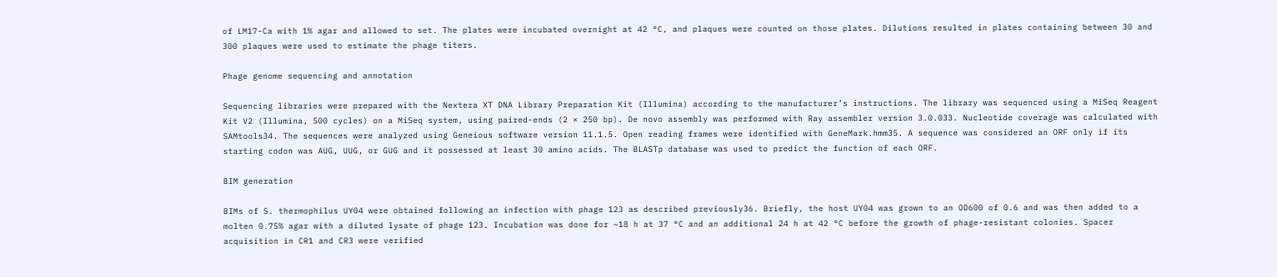of LM17-Ca with 1% agar and allowed to set. The plates were incubated overnight at 42 °C, and plaques were counted on those plates. Dilutions resulted in plates containing between 30 and 300 plaques were used to estimate the phage titers.

Phage genome sequencing and annotation

Sequencing libraries were prepared with the Nextera XT DNA Library Preparation Kit (Illumina) according to the manufacturer’s instructions. The library was sequenced using a MiSeq Reagent Kit V2 (Illumina, 500 cycles) on a MiSeq system, using paired-ends (2 × 250 bp). De novo assembly was performed with Ray assembler version 3.0.033. Nucleotide coverage was calculated with SAMtools34. The sequences were analyzed using Geneious software version 11.1.5. Open reading frames were identified with GeneMark.hmm35. A sequence was considered an ORF only if its starting codon was AUG, UUG, or GUG and it possessed at least 30 amino acids. The BLASTp database was used to predict the function of each ORF.

BIM generation

BIMs of S. thermophilus UY04 were obtained following an infection with phage 123 as described previously36. Briefly, the host UY04 was grown to an OD600 of 0.6 and was then added to a molten 0.75% agar with a diluted lysate of phage 123. Incubation was done for ~18 h at 37 °C and an additional 24 h at 42 °C before the growth of phage-resistant colonies. Spacer acquisition in CR1 and CR3 were verified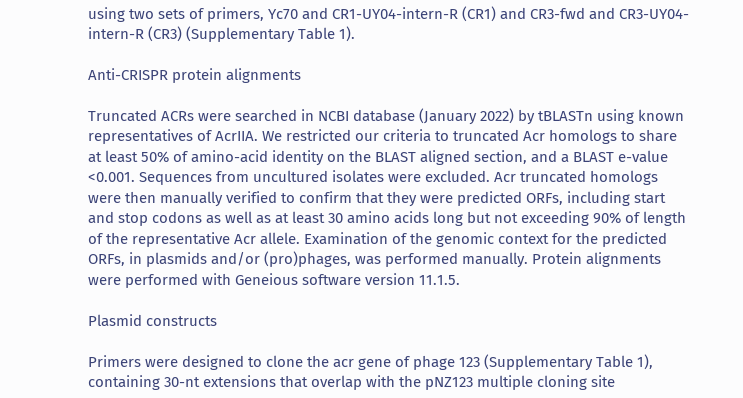using two sets of primers, Yc70 and CR1-UY04-intern-R (CR1) and CR3-fwd and CR3-UY04-intern-R (CR3) (Supplementary Table 1).

Anti-CRISPR protein alignments

Truncated ACRs were searched in NCBI database (January 2022) by tBLASTn using known representatives of AcrIIA. We restricted our criteria to truncated Acr homologs to share at least 50% of amino-acid identity on the BLAST aligned section, and a BLAST e-value <0.001. Sequences from uncultured isolates were excluded. Acr truncated homologs were then manually verified to confirm that they were predicted ORFs, including start and stop codons as well as at least 30 amino acids long but not exceeding 90% of length of the representative Acr allele. Examination of the genomic context for the predicted ORFs, in plasmids and/or (pro)phages, was performed manually. Protein alignments were performed with Geneious software version 11.1.5.

Plasmid constructs

Primers were designed to clone the acr gene of phage 123 (Supplementary Table 1), containing 30-nt extensions that overlap with the pNZ123 multiple cloning site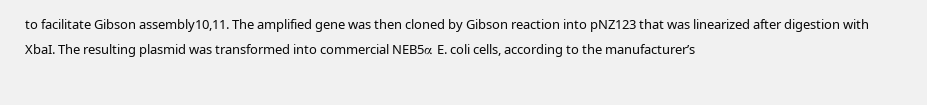to facilitate Gibson assembly10,11. The amplified gene was then cloned by Gibson reaction into pNZ123 that was linearized after digestion with XbaI. The resulting plasmid was transformed into commercial NEB5α E. coli cells, according to the manufacturer’s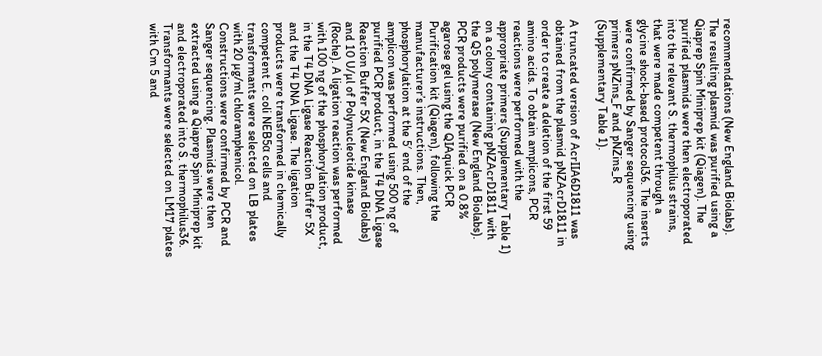recommendations (New England Biolabs). The resulting plasmid was purified using a Qiaprep Spin Miniprep kit (Qiagen). The purified plasmids were then electroporated into the relevant S. thermophilus strains, that were made competent through a glycine shock-based protocol36. The inserts were confirmed by Sanger sequencing using primers pNZins_F and pNZins_R (Supplementary Table 1).

A truncated version of AcrIIA6D1811 was obtained from the plasmid pNZAcrD1811 in order to create a deletion of the first 59 amino acids. To obtain amplicons, PCR reactions were performed with the appropriate primers (Supplementary Table 1) on a colony containing pNZAcrD1811 with the Q5 polymerase (New England Biolabs). PCR products were purified on a 0.8% agarose gel using the QIAquick PCR Purification kit (Qiagen), following the manufacturer’s instructions. Then, phosphorylation at the 5′ end of the amplicon was performed using 500 ng of purified PCR product, in the T4 DNA Ligase Reaction Buffer 5X (New England Biolabs) and 10 U/µl of Polynucleotide kinase (Roche). A ligation reaction was performed with 100 ng of the phosphorylation product, in the T4 DNA Ligase Reaction Buffer 5X and the T4 DNA Ligase. The ligation products were transformed in chemically competent E. coli NEB5α cells and transformants were selected on LB plates with 20 µg/ml chloramphenicol. Constructions were confirmed by PCR and Sanger sequencing. Plasmids were then extracted using a Qiaprep Spin Miniprep kit and electroporated into S. thermophilus36. Transformants were selected on LM17 plates with Cm 5 and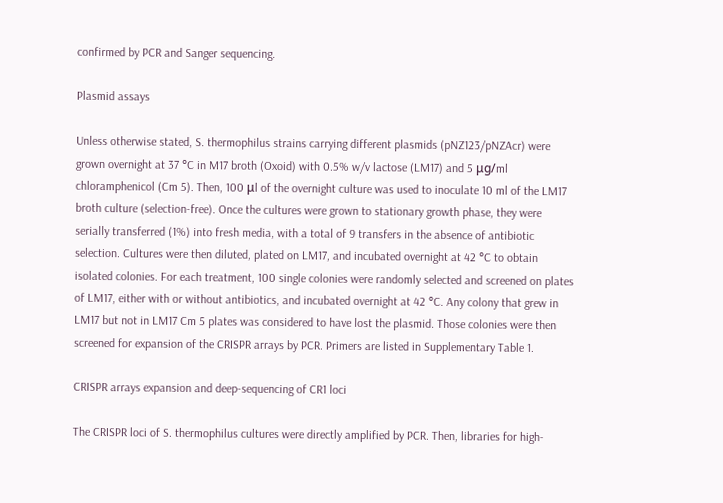confirmed by PCR and Sanger sequencing.

Plasmid assays

Unless otherwise stated, S. thermophilus strains carrying different plasmids (pNZ123/pNZAcr) were grown overnight at 37 °C in M17 broth (Oxoid) with 0.5% w/v lactose (LM17) and 5 μg/ml chloramphenicol (Cm 5). Then, 100 μl of the overnight culture was used to inoculate 10 ml of the LM17 broth culture (selection-free). Once the cultures were grown to stationary growth phase, they were serially transferred (1%) into fresh media, with a total of 9 transfers in the absence of antibiotic selection. Cultures were then diluted, plated on LM17, and incubated overnight at 42 °C to obtain isolated colonies. For each treatment, 100 single colonies were randomly selected and screened on plates of LM17, either with or without antibiotics, and incubated overnight at 42 °C. Any colony that grew in LM17 but not in LM17 Cm 5 plates was considered to have lost the plasmid. Those colonies were then screened for expansion of the CRISPR arrays by PCR. Primers are listed in Supplementary Table 1.

CRISPR arrays expansion and deep-sequencing of CR1 loci

The CRISPR loci of S. thermophilus cultures were directly amplified by PCR. Then, libraries for high-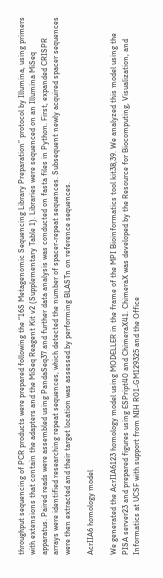throughput sequencing of PCR products were prepared following the “16S Metagenomic Sequencing Library Preparation” protocol by Illumina, using primers with extensions that contain the adapters and the MiSeq Reagent Kit v2 (Supplementary Table 1). Libraries were sequenced on an Illumina MiSeq apparatus. Paired reads were assembled using PandaSeq37 and further data analysis was conducted on fasta files in Python. First, expanded CRISPR arrays were identified researching repeat sequences, which detected the number of spacer-repeat sequences. Subsequent newly acquired spacer sequences were then extracted and their target location was assessed by performing BLASTn on reference sequences.

AcrIIA6 homology model

We generated the AcrIIA6123 homology model using MODELLER in the frame of the MPI Bioinformatics tool kit38,39. We analyzed this model using the PISA server23 and prepared figures using ESPript40 and ChimeraX41. ChimeraX was developed by the Resource for Biocomputing, Visualization, and Informatics at UCSF with support from NIH R01-GM129325 and the Office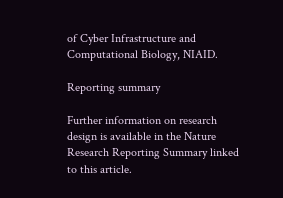of Cyber Infrastructure and Computational Biology, NIAID.

Reporting summary

Further information on research design is available in the Nature Research Reporting Summary linked to this article.